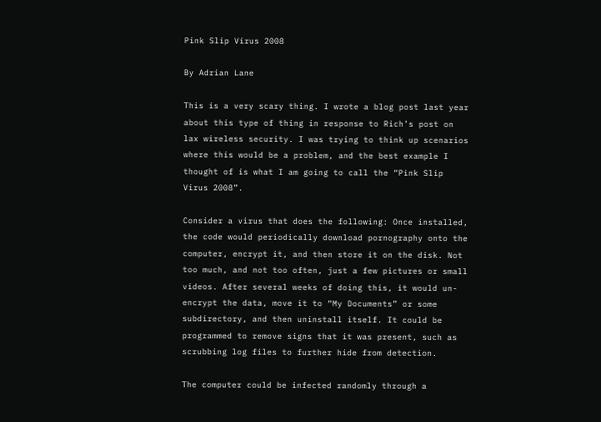Pink Slip Virus 2008

By Adrian Lane

This is a very scary thing. I wrote a blog post last year about this type of thing in response to Rich’s post on lax wireless security. I was trying to think up scenarios where this would be a problem, and the best example I thought of is what I am going to call the “Pink Slip Virus 2008”.

Consider a virus that does the following: Once installed, the code would periodically download pornography onto the computer, encrypt it, and then store it on the disk. Not too much, and not too often, just a few pictures or small videos. After several weeks of doing this, it would un-encrypt the data, move it to “My Documents” or some subdirectory, and then uninstall itself. It could be programmed to remove signs that it was present, such as scrubbing log files to further hide from detection.

The computer could be infected randomly through a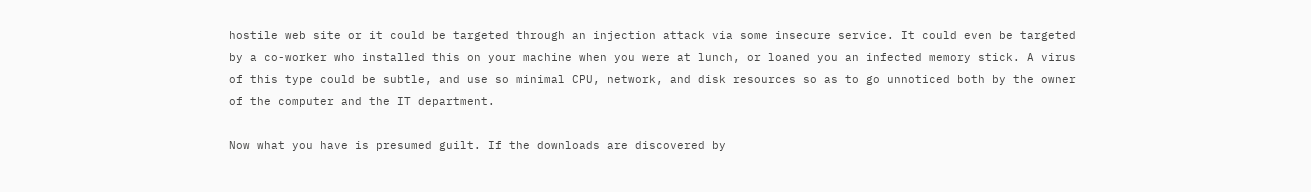hostile web site or it could be targeted through an injection attack via some insecure service. It could even be targeted by a co-worker who installed this on your machine when you were at lunch, or loaned you an infected memory stick. A virus of this type could be subtle, and use so minimal CPU, network, and disk resources so as to go unnoticed both by the owner of the computer and the IT department.

Now what you have is presumed guilt. If the downloads are discovered by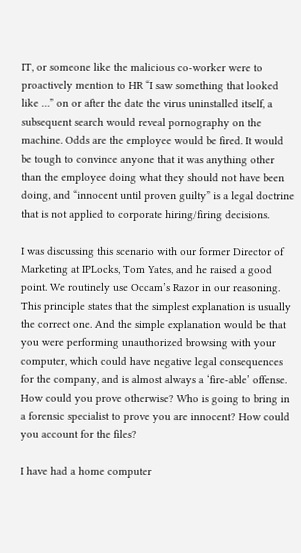IT, or someone like the malicious co-worker were to proactively mention to HR “I saw something that looked like …” on or after the date the virus uninstalled itself, a subsequent search would reveal pornography on the machine. Odds are the employee would be fired. It would be tough to convince anyone that it was anything other than the employee doing what they should not have been doing, and “innocent until proven guilty” is a legal doctrine that is not applied to corporate hiring/firing decisions.

I was discussing this scenario with our former Director of Marketing at IPLocks, Tom Yates, and he raised a good point. We routinely use Occam’s Razor in our reasoning. This principle states that the simplest explanation is usually the correct one. And the simple explanation would be that you were performing unauthorized browsing with your computer, which could have negative legal consequences for the company, and is almost always a ‘fire-able’ offense. How could you prove otherwise? Who is going to bring in a forensic specialist to prove you are innocent? How could you account for the files?

I have had a home computer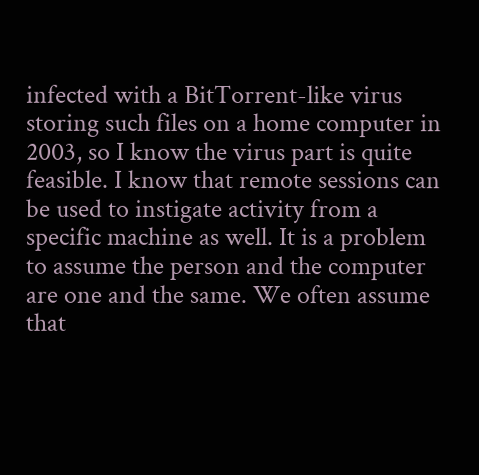infected with a BitTorrent-like virus storing such files on a home computer in 2003, so I know the virus part is quite feasible. I know that remote sessions can be used to instigate activity from a specific machine as well. It is a problem to assume the person and the computer are one and the same. We often assume that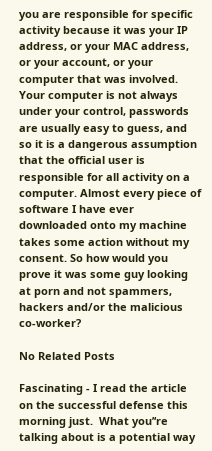you are responsible for specific activity because it was your IP address, or your MAC address, or your account, or your computer that was involved. Your computer is not always under your control, passwords are usually easy to guess, and so it is a dangerous assumption that the official user is responsible for all activity on a computer. Almost every piece of software I have ever downloaded onto my machine takes some action without my consent. So how would you prove it was some guy looking at porn and not spammers, hackers and/or the malicious co-worker?

No Related Posts

Fascinating - I read the article on the successful defense this morning just.  What you’‘re talking about is a potential way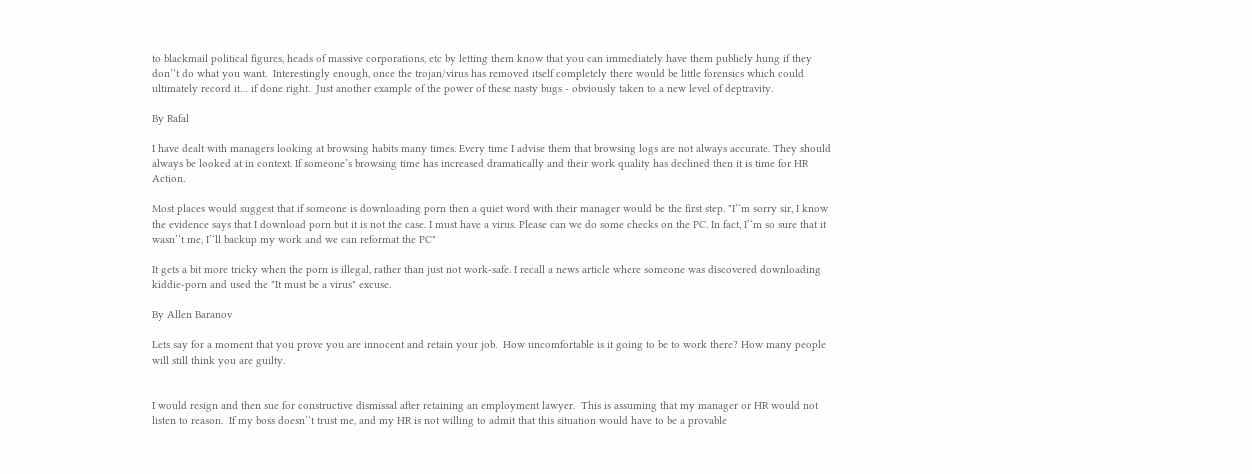to blackmail political figures, heads of massive corporations, etc by letting them know that you can immediately have them publicly hung if they don’‘t do what you want.  Interestingly enough, once the trojan/virus has removed itself completely there would be little forensics which could ultimately record it… if done right.  Just another example of the power of these nasty bugs - obviously taken to a new level of deptravity.

By Rafal

I have dealt with managers looking at browsing habits many times. Every time I advise them that browsing logs are not always accurate. They should always be looked at in context. If someone’s browsing time has increased dramatically and their work quality has declined then it is time for HR Action.

Most places would suggest that if someone is downloading porn then a quiet word with their manager would be the first step. "I’‘m sorry sir, I know the evidence says that I download porn but it is not the case. I must have a virus. Please can we do some checks on the PC. In fact, I’‘m so sure that it wasn’‘t me, I’‘ll backup my work and we can reformat the PC"

It gets a bit more tricky when the porn is illegal, rather than just not work-safe. I recall a news article where someone was discovered downloading kiddie-porn and used the "It must be a virus" excuse.

By Allen Baranov

Lets say for a moment that you prove you are innocent and retain your job.  How uncomfortable is it going to be to work there? How many people will still think you are guilty.


I would resign and then sue for constructive dismissal after retaining an employment lawyer.  This is assuming that my manager or HR would not listen to reason.  If my boss doesn’‘t trust me, and my HR is not willing to admit that this situation would have to be a provable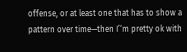offense, or at least one that has to show a pattern over time—then I’‘m pretty ok with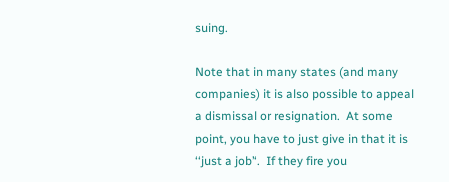suing.

Note that in many states (and many companies) it is also possible to appeal a dismissal or resignation.  At some point, you have to just give in that it is ‘‘just a job’‘.  If they fire you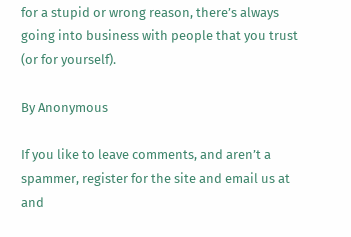for a stupid or wrong reason, there’s always going into business with people that you trust (or for yourself).

By Anonymous

If you like to leave comments, and aren’t a spammer, register for the site and email us at and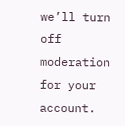we’ll turn off moderation for your account.